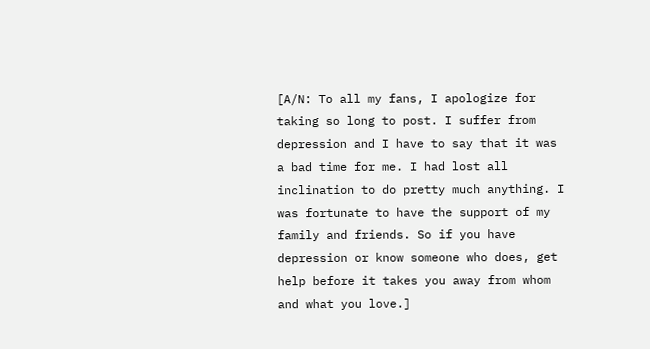[A/N: To all my fans, I apologize for taking so long to post. I suffer from depression and I have to say that it was a bad time for me. I had lost all inclination to do pretty much anything. I was fortunate to have the support of my family and friends. So if you have depression or know someone who does, get help before it takes you away from whom and what you love.]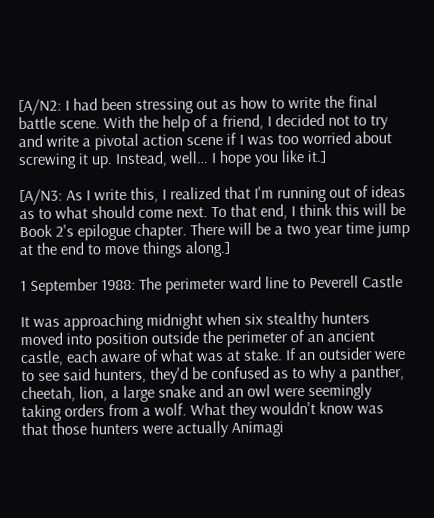[A/N2: I had been stressing out as how to write the final battle scene. With the help of a friend, I decided not to try and write a pivotal action scene if I was too worried about screwing it up. Instead, well… I hope you like it.]

[A/N3: As I write this, I realized that I'm running out of ideas as to what should come next. To that end, I think this will be Book 2's epilogue chapter. There will be a two year time jump at the end to move things along.]

1 September 1988: The perimeter ward line to Peverell Castle

It was approaching midnight when six stealthy hunters moved into position outside the perimeter of an ancient castle, each aware of what was at stake. If an outsider were to see said hunters, they'd be confused as to why a panther, cheetah, lion, a large snake and an owl were seemingly taking orders from a wolf. What they wouldn't know was that those hunters were actually Animagi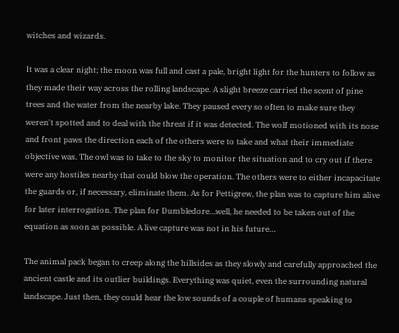witches and wizards.

It was a clear night; the moon was full and cast a pale, bright light for the hunters to follow as they made their way across the rolling landscape. A slight breeze carried the scent of pine trees and the water from the nearby lake. They paused every so often to make sure they weren't spotted and to deal with the threat if it was detected. The wolf motioned with its nose and front paws the direction each of the others were to take and what their immediate objective was. The owl was to take to the sky to monitor the situation and to cry out if there were any hostiles nearby that could blow the operation. The others were to either incapacitate the guards or, if necessary, eliminate them. As for Pettigrew, the plan was to capture him alive for later interrogation. The plan for Dumbledore…well, he needed to be taken out of the equation as soon as possible. A live capture was not in his future…

The animal pack began to creep along the hillsides as they slowly and carefully approached the ancient castle and its outlier buildings. Everything was quiet, even the surrounding natural landscape. Just then, they could hear the low sounds of a couple of humans speaking to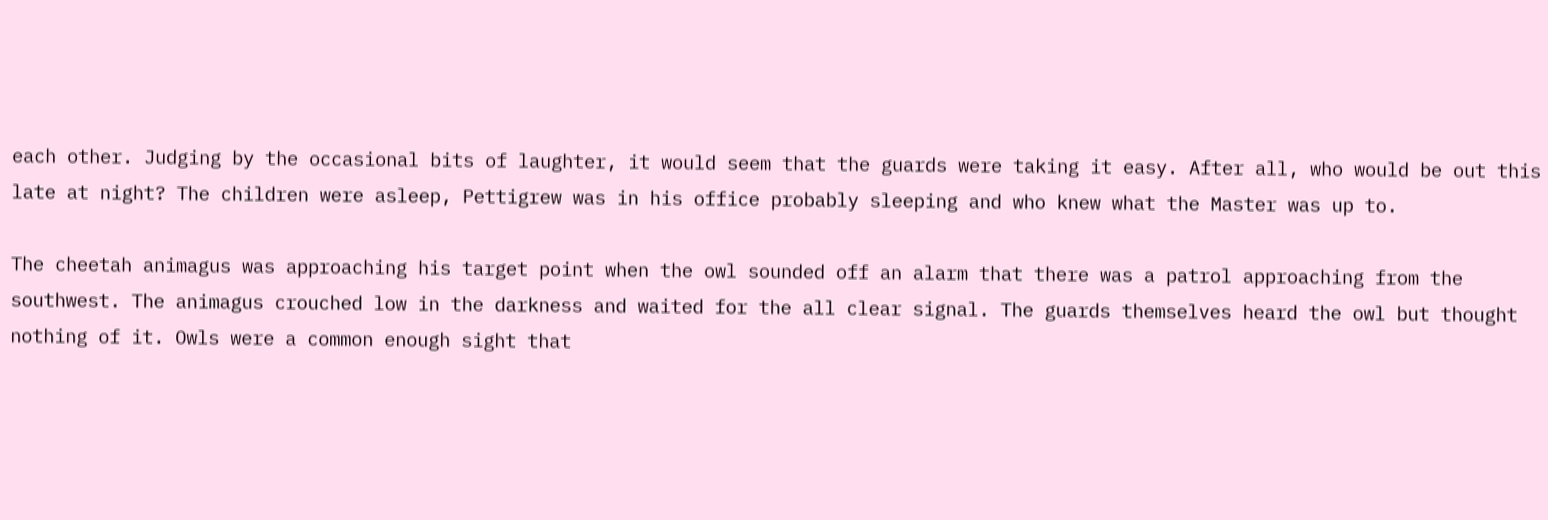each other. Judging by the occasional bits of laughter, it would seem that the guards were taking it easy. After all, who would be out this late at night? The children were asleep, Pettigrew was in his office probably sleeping and who knew what the Master was up to.

The cheetah animagus was approaching his target point when the owl sounded off an alarm that there was a patrol approaching from the southwest. The animagus crouched low in the darkness and waited for the all clear signal. The guards themselves heard the owl but thought nothing of it. Owls were a common enough sight that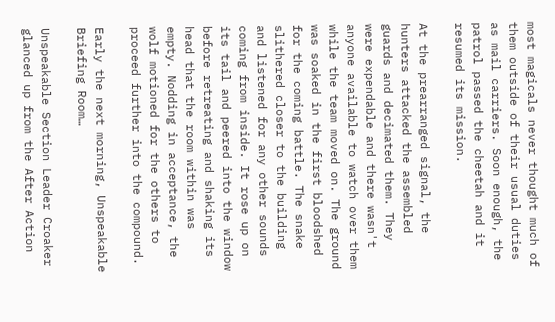most magicals never thought much of them outside of their usual duties as mail carriers. Soon enough, the patrol passed the cheetah and it resumed its mission.

At the prearranged signal, the hunters attacked the assembled guards and decimated them. They were expendable and there wasn't anyone available to watch over them while the team moved on. The ground was soaked in the first bloodshed for the coming battle. The snake slithered closer to the building and listened for any other sounds coming from inside. It rose up on its tail and peered into the window before retreating and shaking its head that the room within was empty. Nodding in acceptance, the wolf motioned for the others to proceed further into the compound.

Early the next morning, Unspeakable Briefing Room…

Unspeakable Section Leader Croaker glanced up from the After Action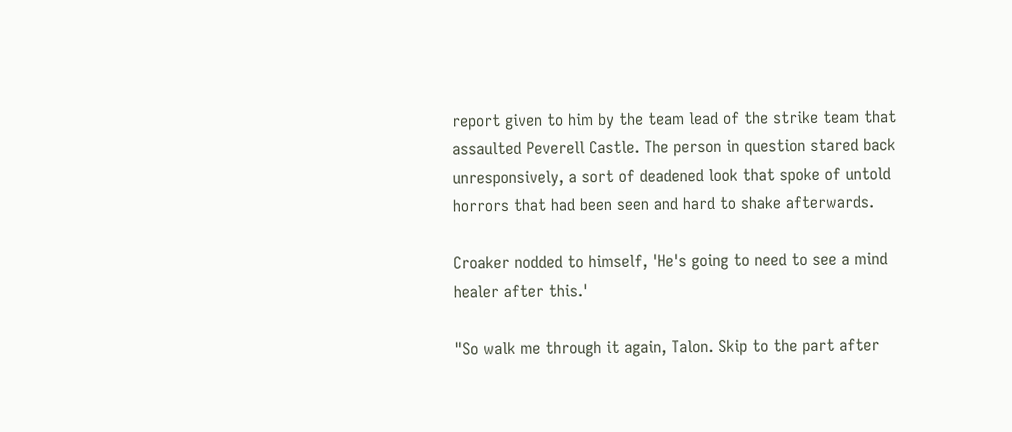report given to him by the team lead of the strike team that assaulted Peverell Castle. The person in question stared back unresponsively, a sort of deadened look that spoke of untold horrors that had been seen and hard to shake afterwards.

Croaker nodded to himself, 'He's going to need to see a mind healer after this.'

"So walk me through it again, Talon. Skip to the part after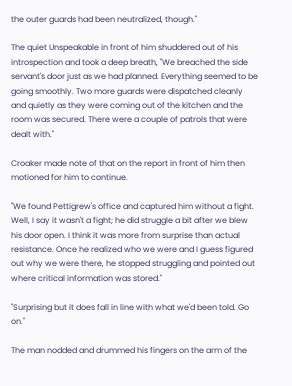the outer guards had been neutralized, though."

The quiet Unspeakable in front of him shuddered out of his introspection and took a deep breath, "We breached the side servant's door just as we had planned. Everything seemed to be going smoothly. Two more guards were dispatched cleanly and quietly as they were coming out of the kitchen and the room was secured. There were a couple of patrols that were dealt with."

Croaker made note of that on the report in front of him then motioned for him to continue.

"We found Pettigrew's office and captured him without a fight. Well, I say it wasn't a fight; he did struggle a bit after we blew his door open. I think it was more from surprise than actual resistance. Once he realized who we were and I guess figured out why we were there, he stopped struggling and pointed out where critical information was stored."

"Surprising but it does fall in line with what we'd been told. Go on."

The man nodded and drummed his fingers on the arm of the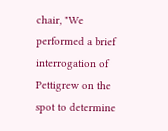chair, "We performed a brief interrogation of Pettigrew on the spot to determine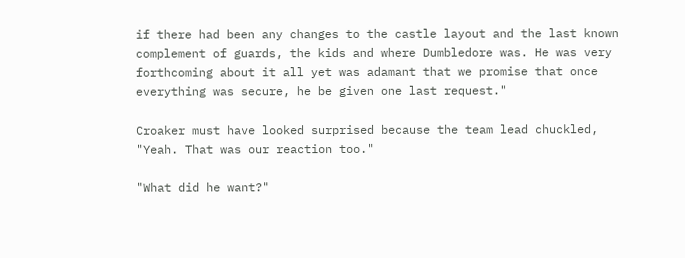if there had been any changes to the castle layout and the last known complement of guards, the kids and where Dumbledore was. He was very forthcoming about it all yet was adamant that we promise that once everything was secure, he be given one last request."

Croaker must have looked surprised because the team lead chuckled, "Yeah. That was our reaction too."

"What did he want?"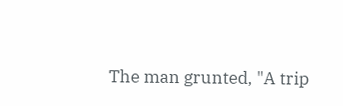The man grunted, "A trip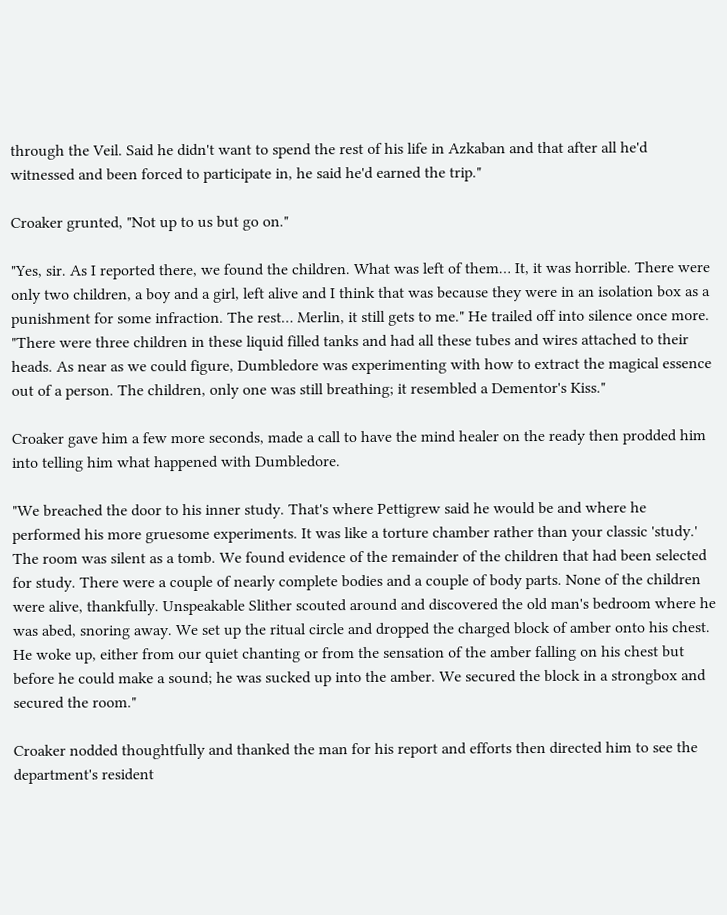through the Veil. Said he didn't want to spend the rest of his life in Azkaban and that after all he'd witnessed and been forced to participate in, he said he'd earned the trip."

Croaker grunted, "Not up to us but go on."

"Yes, sir. As I reported there, we found the children. What was left of them… It, it was horrible. There were only two children, a boy and a girl, left alive and I think that was because they were in an isolation box as a punishment for some infraction. The rest… Merlin, it still gets to me." He trailed off into silence once more. "There were three children in these liquid filled tanks and had all these tubes and wires attached to their heads. As near as we could figure, Dumbledore was experimenting with how to extract the magical essence out of a person. The children, only one was still breathing; it resembled a Dementor's Kiss."

Croaker gave him a few more seconds, made a call to have the mind healer on the ready then prodded him into telling him what happened with Dumbledore.

"We breached the door to his inner study. That's where Pettigrew said he would be and where he performed his more gruesome experiments. It was like a torture chamber rather than your classic 'study.' The room was silent as a tomb. We found evidence of the remainder of the children that had been selected for study. There were a couple of nearly complete bodies and a couple of body parts. None of the children were alive, thankfully. Unspeakable Slither scouted around and discovered the old man's bedroom where he was abed, snoring away. We set up the ritual circle and dropped the charged block of amber onto his chest. He woke up, either from our quiet chanting or from the sensation of the amber falling on his chest but before he could make a sound; he was sucked up into the amber. We secured the block in a strongbox and secured the room."

Croaker nodded thoughtfully and thanked the man for his report and efforts then directed him to see the department's resident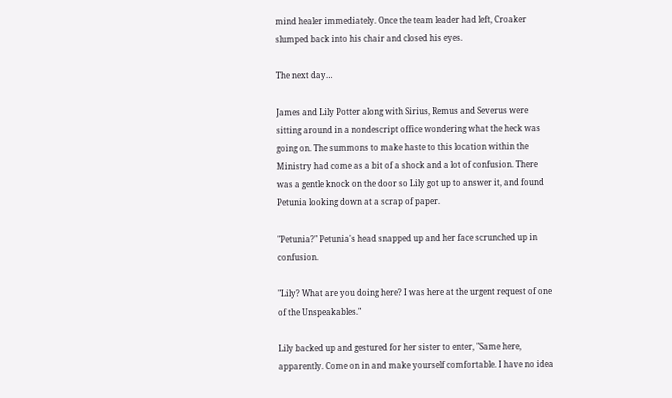mind healer immediately. Once the team leader had left, Croaker slumped back into his chair and closed his eyes.

The next day…

James and Lily Potter along with Sirius, Remus and Severus were sitting around in a nondescript office wondering what the heck was going on. The summons to make haste to this location within the Ministry had come as a bit of a shock and a lot of confusion. There was a gentle knock on the door so Lily got up to answer it, and found Petunia looking down at a scrap of paper.

"Petunia?" Petunia's head snapped up and her face scrunched up in confusion.

"Lily? What are you doing here? I was here at the urgent request of one of the Unspeakables."

Lily backed up and gestured for her sister to enter, "Same here, apparently. Come on in and make yourself comfortable. I have no idea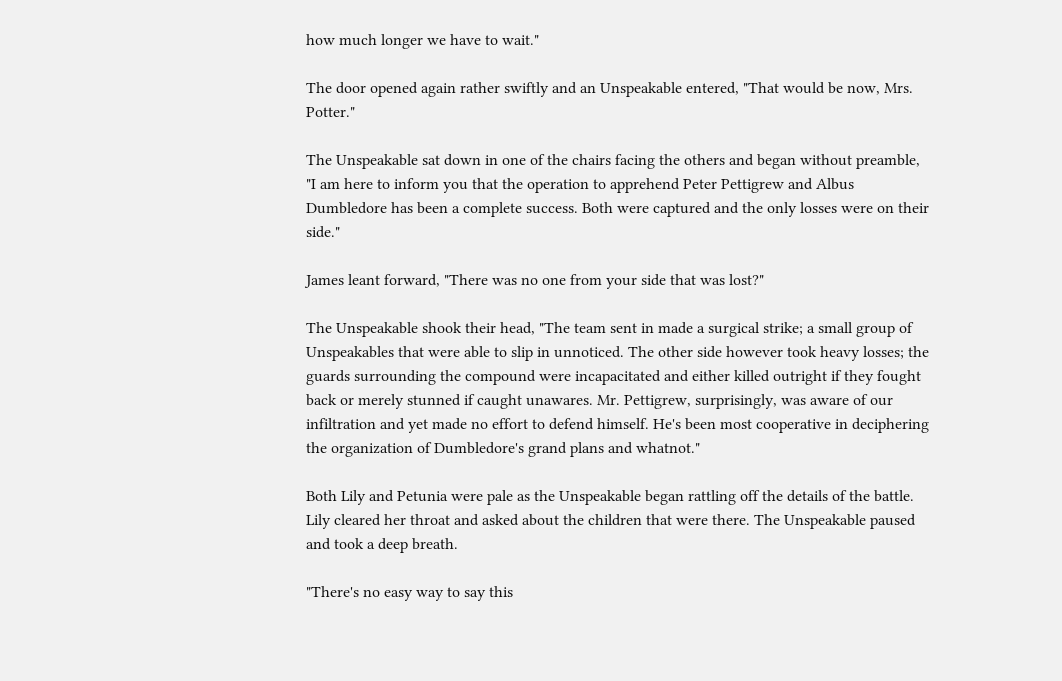how much longer we have to wait."

The door opened again rather swiftly and an Unspeakable entered, "That would be now, Mrs. Potter."

The Unspeakable sat down in one of the chairs facing the others and began without preamble, "I am here to inform you that the operation to apprehend Peter Pettigrew and Albus Dumbledore has been a complete success. Both were captured and the only losses were on their side."

James leant forward, "There was no one from your side that was lost?"

The Unspeakable shook their head, "The team sent in made a surgical strike; a small group of Unspeakables that were able to slip in unnoticed. The other side however took heavy losses; the guards surrounding the compound were incapacitated and either killed outright if they fought back or merely stunned if caught unawares. Mr. Pettigrew, surprisingly, was aware of our infiltration and yet made no effort to defend himself. He's been most cooperative in deciphering the organization of Dumbledore's grand plans and whatnot."

Both Lily and Petunia were pale as the Unspeakable began rattling off the details of the battle. Lily cleared her throat and asked about the children that were there. The Unspeakable paused and took a deep breath.

"There's no easy way to say this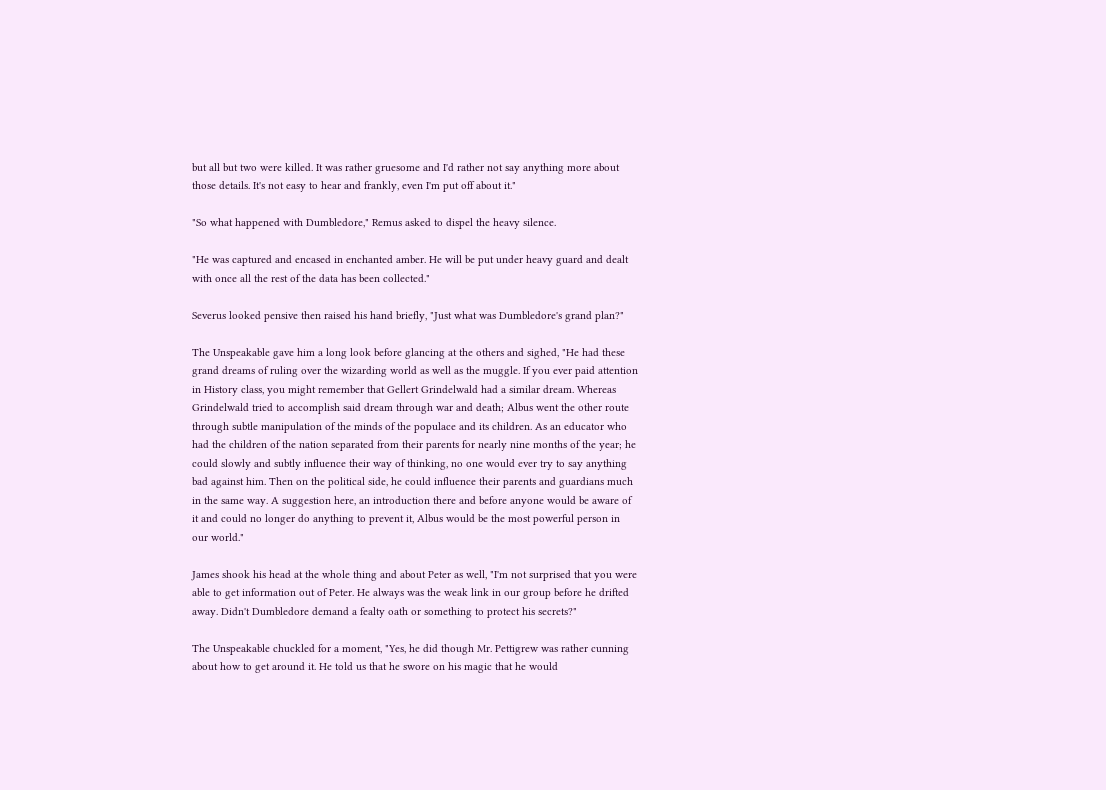but all but two were killed. It was rather gruesome and I'd rather not say anything more about those details. It's not easy to hear and frankly, even I'm put off about it."

"So what happened with Dumbledore," Remus asked to dispel the heavy silence.

"He was captured and encased in enchanted amber. He will be put under heavy guard and dealt with once all the rest of the data has been collected."

Severus looked pensive then raised his hand briefly, "Just what was Dumbledore's grand plan?"

The Unspeakable gave him a long look before glancing at the others and sighed, "He had these grand dreams of ruling over the wizarding world as well as the muggle. If you ever paid attention in History class, you might remember that Gellert Grindelwald had a similar dream. Whereas Grindelwald tried to accomplish said dream through war and death; Albus went the other route through subtle manipulation of the minds of the populace and its children. As an educator who had the children of the nation separated from their parents for nearly nine months of the year; he could slowly and subtly influence their way of thinking, no one would ever try to say anything bad against him. Then on the political side, he could influence their parents and guardians much in the same way. A suggestion here, an introduction there and before anyone would be aware of it and could no longer do anything to prevent it, Albus would be the most powerful person in our world."

James shook his head at the whole thing and about Peter as well, "I'm not surprised that you were able to get information out of Peter. He always was the weak link in our group before he drifted away. Didn't Dumbledore demand a fealty oath or something to protect his secrets?"

The Unspeakable chuckled for a moment, "Yes, he did though Mr. Pettigrew was rather cunning about how to get around it. He told us that he swore on his magic that he would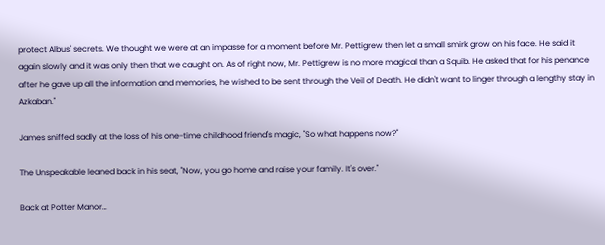protect Albus' secrets. We thought we were at an impasse for a moment before Mr. Pettigrew then let a small smirk grow on his face. He said it again slowly and it was only then that we caught on. As of right now, Mr. Pettigrew is no more magical than a Squib. He asked that for his penance after he gave up all the information and memories, he wished to be sent through the Veil of Death. He didn't want to linger through a lengthy stay in Azkaban."

James sniffed sadly at the loss of his one-time childhood friend's magic, "So what happens now?"

The Unspeakable leaned back in his seat, "Now, you go home and raise your family. It's over."

Back at Potter Manor…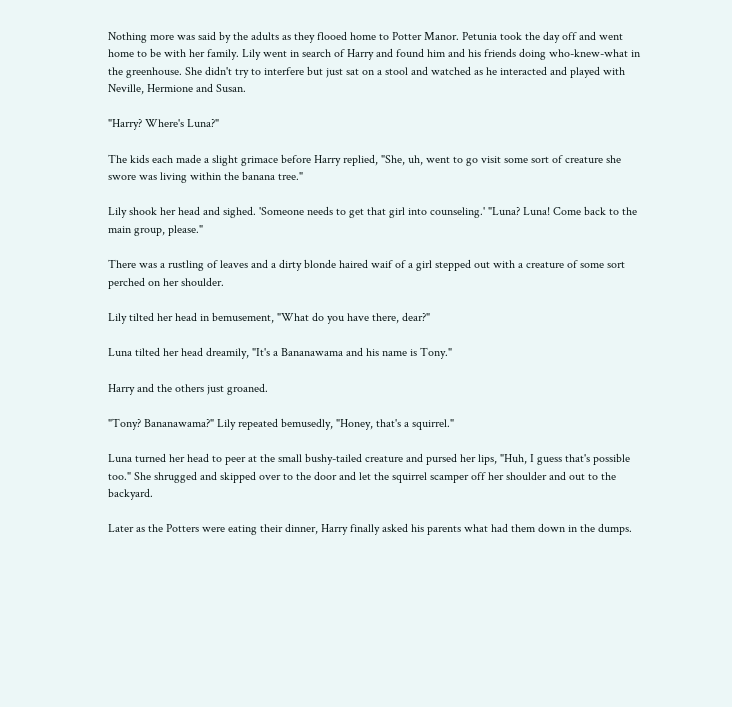Nothing more was said by the adults as they flooed home to Potter Manor. Petunia took the day off and went home to be with her family. Lily went in search of Harry and found him and his friends doing who-knew-what in the greenhouse. She didn't try to interfere but just sat on a stool and watched as he interacted and played with Neville, Hermione and Susan.

"Harry? Where's Luna?"

The kids each made a slight grimace before Harry replied, "She, uh, went to go visit some sort of creature she swore was living within the banana tree."

Lily shook her head and sighed. 'Someone needs to get that girl into counseling.' "Luna? Luna! Come back to the main group, please."

There was a rustling of leaves and a dirty blonde haired waif of a girl stepped out with a creature of some sort perched on her shoulder.

Lily tilted her head in bemusement, "What do you have there, dear?"

Luna tilted her head dreamily, "It's a Bananawama and his name is Tony."

Harry and the others just groaned.

"Tony? Bananawama?" Lily repeated bemusedly, "Honey, that's a squirrel."

Luna turned her head to peer at the small bushy-tailed creature and pursed her lips, "Huh, I guess that's possible too." She shrugged and skipped over to the door and let the squirrel scamper off her shoulder and out to the backyard.

Later as the Potters were eating their dinner, Harry finally asked his parents what had them down in the dumps.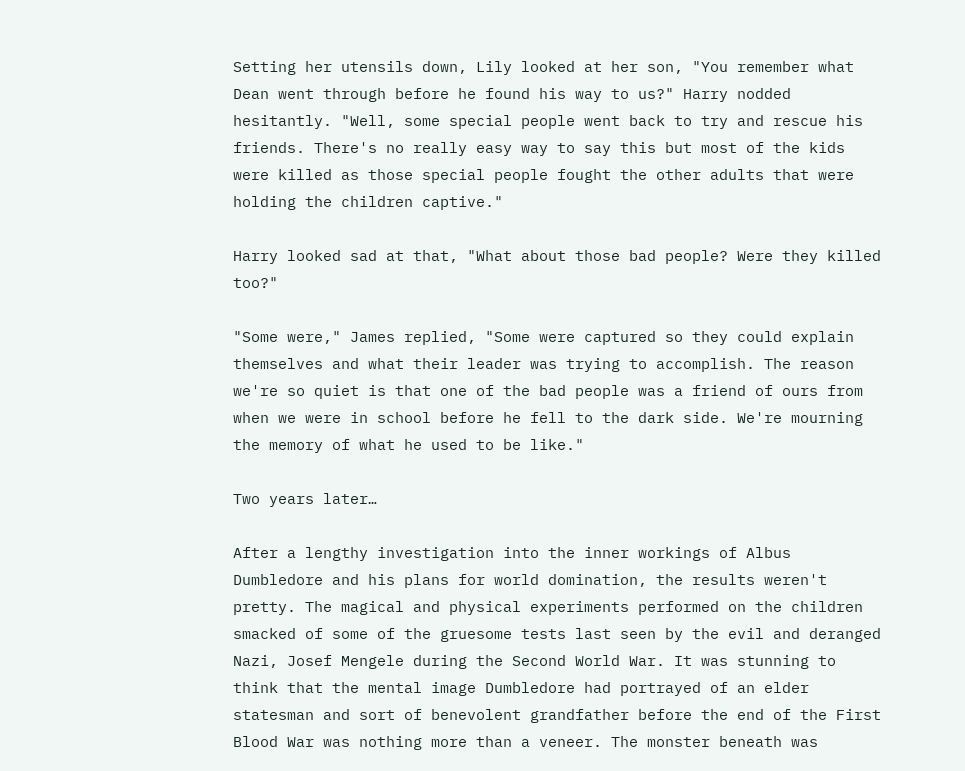Setting her utensils down, Lily looked at her son, "You remember what Dean went through before he found his way to us?" Harry nodded hesitantly. "Well, some special people went back to try and rescue his friends. There's no really easy way to say this but most of the kids were killed as those special people fought the other adults that were holding the children captive."

Harry looked sad at that, "What about those bad people? Were they killed too?"

"Some were," James replied, "Some were captured so they could explain themselves and what their leader was trying to accomplish. The reason we're so quiet is that one of the bad people was a friend of ours from when we were in school before he fell to the dark side. We're mourning the memory of what he used to be like."

Two years later…

After a lengthy investigation into the inner workings of Albus Dumbledore and his plans for world domination, the results weren't pretty. The magical and physical experiments performed on the children smacked of some of the gruesome tests last seen by the evil and deranged Nazi, Josef Mengele during the Second World War. It was stunning to think that the mental image Dumbledore had portrayed of an elder statesman and sort of benevolent grandfather before the end of the First Blood War was nothing more than a veneer. The monster beneath was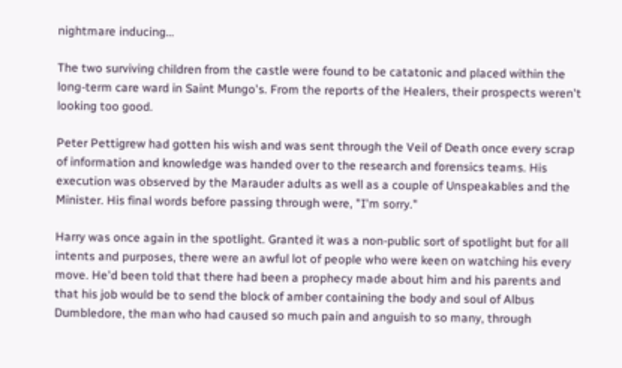nightmare inducing…

The two surviving children from the castle were found to be catatonic and placed within the long-term care ward in Saint Mungo's. From the reports of the Healers, their prospects weren't looking too good.

Peter Pettigrew had gotten his wish and was sent through the Veil of Death once every scrap of information and knowledge was handed over to the research and forensics teams. His execution was observed by the Marauder adults as well as a couple of Unspeakables and the Minister. His final words before passing through were, "I'm sorry."

Harry was once again in the spotlight. Granted it was a non-public sort of spotlight but for all intents and purposes, there were an awful lot of people who were keen on watching his every move. He'd been told that there had been a prophecy made about him and his parents and that his job would be to send the block of amber containing the body and soul of Albus Dumbledore, the man who had caused so much pain and anguish to so many, through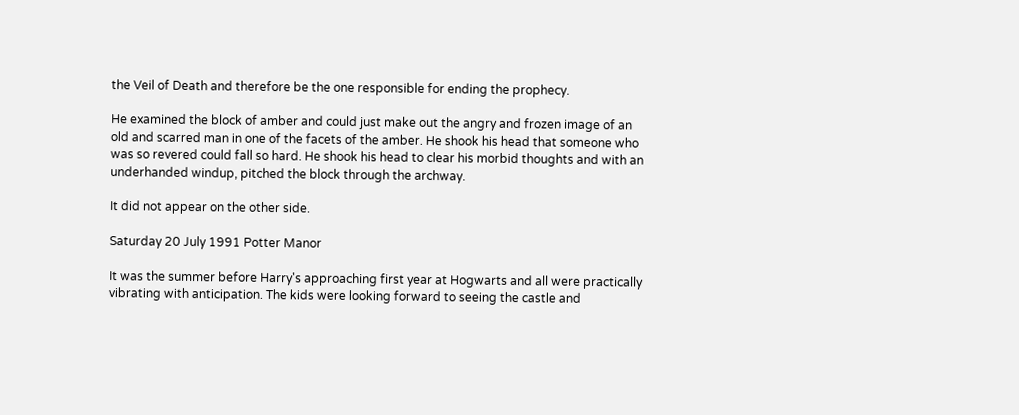the Veil of Death and therefore be the one responsible for ending the prophecy.

He examined the block of amber and could just make out the angry and frozen image of an old and scarred man in one of the facets of the amber. He shook his head that someone who was so revered could fall so hard. He shook his head to clear his morbid thoughts and with an underhanded windup, pitched the block through the archway.

It did not appear on the other side.

Saturday 20 July 1991 Potter Manor

It was the summer before Harry's approaching first year at Hogwarts and all were practically vibrating with anticipation. The kids were looking forward to seeing the castle and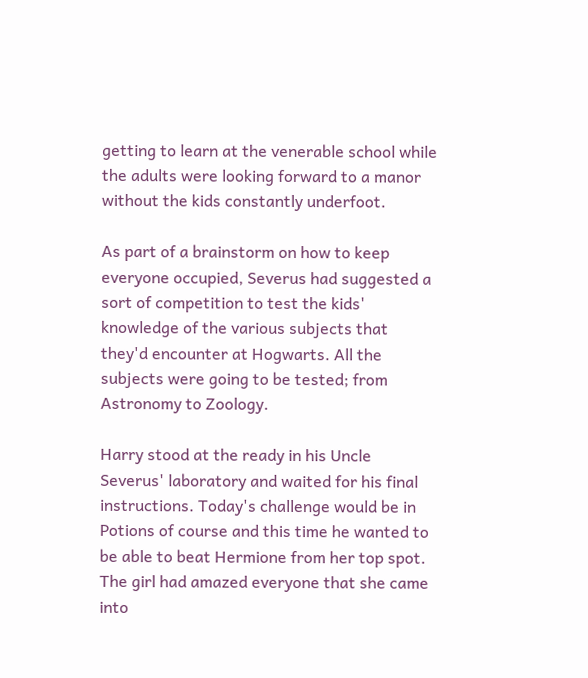getting to learn at the venerable school while the adults were looking forward to a manor without the kids constantly underfoot.

As part of a brainstorm on how to keep everyone occupied, Severus had suggested a sort of competition to test the kids' knowledge of the various subjects that they'd encounter at Hogwarts. All the subjects were going to be tested; from Astronomy to Zoology.

Harry stood at the ready in his Uncle Severus' laboratory and waited for his final instructions. Today's challenge would be in Potions of course and this time he wanted to be able to beat Hermione from her top spot. The girl had amazed everyone that she came into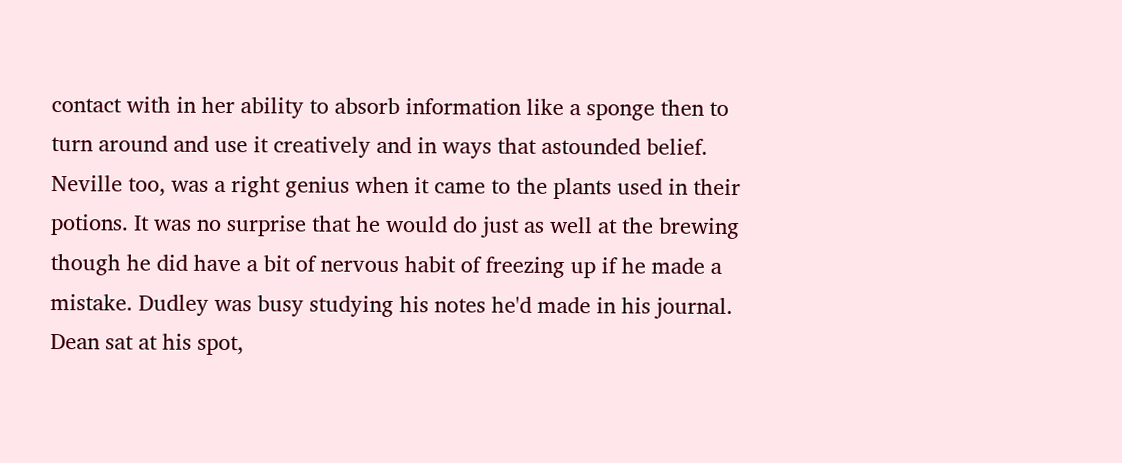contact with in her ability to absorb information like a sponge then to turn around and use it creatively and in ways that astounded belief. Neville too, was a right genius when it came to the plants used in their potions. It was no surprise that he would do just as well at the brewing though he did have a bit of nervous habit of freezing up if he made a mistake. Dudley was busy studying his notes he'd made in his journal. Dean sat at his spot,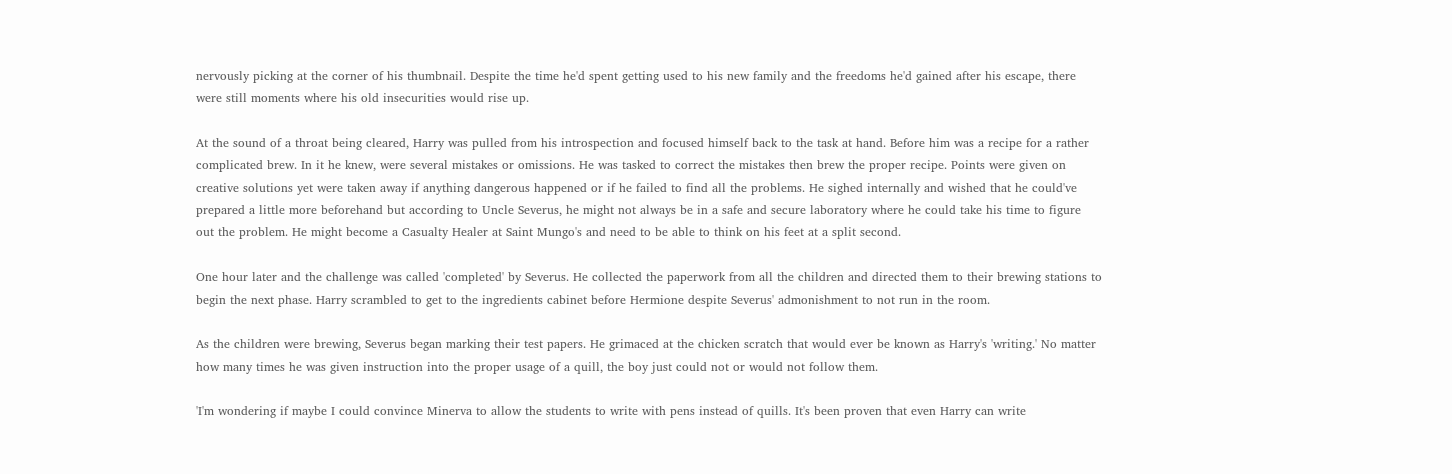nervously picking at the corner of his thumbnail. Despite the time he'd spent getting used to his new family and the freedoms he'd gained after his escape, there were still moments where his old insecurities would rise up.

At the sound of a throat being cleared, Harry was pulled from his introspection and focused himself back to the task at hand. Before him was a recipe for a rather complicated brew. In it he knew, were several mistakes or omissions. He was tasked to correct the mistakes then brew the proper recipe. Points were given on creative solutions yet were taken away if anything dangerous happened or if he failed to find all the problems. He sighed internally and wished that he could've prepared a little more beforehand but according to Uncle Severus, he might not always be in a safe and secure laboratory where he could take his time to figure out the problem. He might become a Casualty Healer at Saint Mungo's and need to be able to think on his feet at a split second.

One hour later and the challenge was called 'completed' by Severus. He collected the paperwork from all the children and directed them to their brewing stations to begin the next phase. Harry scrambled to get to the ingredients cabinet before Hermione despite Severus' admonishment to not run in the room.

As the children were brewing, Severus began marking their test papers. He grimaced at the chicken scratch that would ever be known as Harry's 'writing.' No matter how many times he was given instruction into the proper usage of a quill, the boy just could not or would not follow them.

'I'm wondering if maybe I could convince Minerva to allow the students to write with pens instead of quills. It's been proven that even Harry can write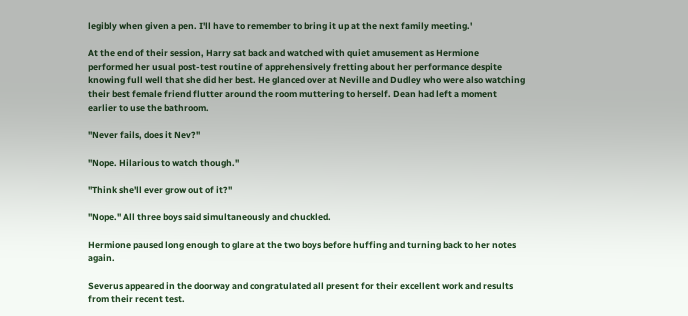legibly when given a pen. I'll have to remember to bring it up at the next family meeting.'

At the end of their session, Harry sat back and watched with quiet amusement as Hermione performed her usual post-test routine of apprehensively fretting about her performance despite knowing full well that she did her best. He glanced over at Neville and Dudley who were also watching their best female friend flutter around the room muttering to herself. Dean had left a moment earlier to use the bathroom.

"Never fails, does it Nev?"

"Nope. Hilarious to watch though."

"Think she'll ever grow out of it?"

"Nope." All three boys said simultaneously and chuckled.

Hermione paused long enough to glare at the two boys before huffing and turning back to her notes again.

Severus appeared in the doorway and congratulated all present for their excellent work and results from their recent test.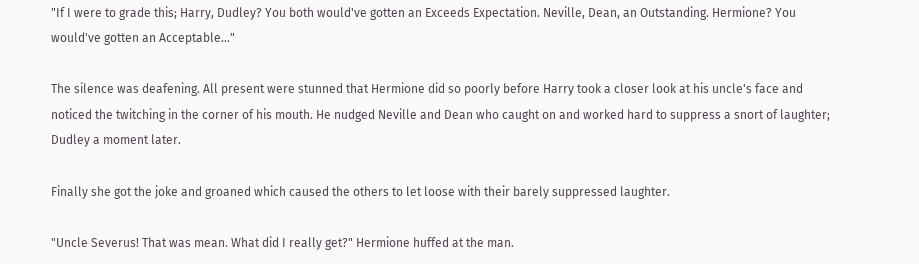"If I were to grade this; Harry, Dudley? You both would've gotten an Exceeds Expectation. Neville, Dean, an Outstanding. Hermione? You would've gotten an Acceptable…"

The silence was deafening. All present were stunned that Hermione did so poorly before Harry took a closer look at his uncle's face and noticed the twitching in the corner of his mouth. He nudged Neville and Dean who caught on and worked hard to suppress a snort of laughter; Dudley a moment later.

Finally she got the joke and groaned which caused the others to let loose with their barely suppressed laughter.

"Uncle Severus! That was mean. What did I really get?" Hermione huffed at the man.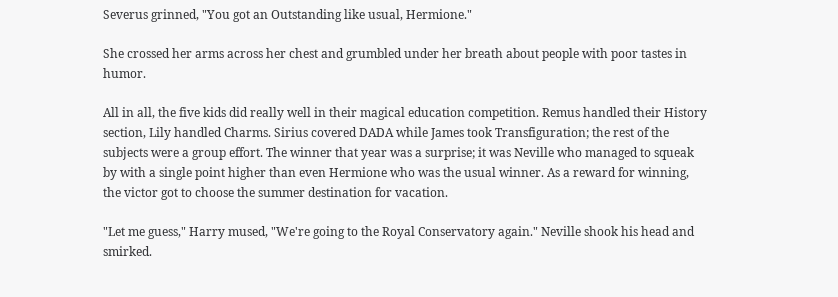Severus grinned, "You got an Outstanding like usual, Hermione."

She crossed her arms across her chest and grumbled under her breath about people with poor tastes in humor.

All in all, the five kids did really well in their magical education competition. Remus handled their History section, Lily handled Charms. Sirius covered DADA while James took Transfiguration; the rest of the subjects were a group effort. The winner that year was a surprise; it was Neville who managed to squeak by with a single point higher than even Hermione who was the usual winner. As a reward for winning, the victor got to choose the summer destination for vacation.

"Let me guess," Harry mused, "We're going to the Royal Conservatory again." Neville shook his head and smirked.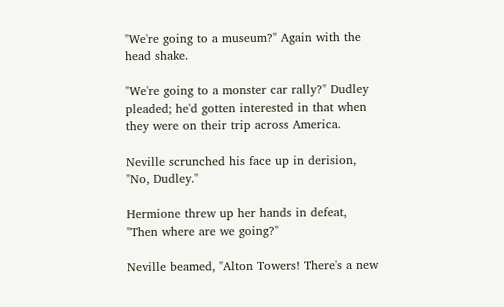"We're going to a museum?" Again with the head shake.

"We're going to a monster car rally?" Dudley pleaded; he'd gotten interested in that when they were on their trip across America.

Neville scrunched his face up in derision, "No, Dudley."

Hermione threw up her hands in defeat, "Then where are we going?"

Neville beamed, "Alton Towers! There's a new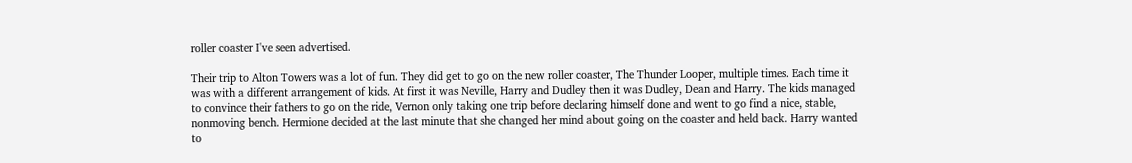roller coaster I've seen advertised.

Their trip to Alton Towers was a lot of fun. They did get to go on the new roller coaster, The Thunder Looper, multiple times. Each time it was with a different arrangement of kids. At first it was Neville, Harry and Dudley then it was Dudley, Dean and Harry. The kids managed to convince their fathers to go on the ride, Vernon only taking one trip before declaring himself done and went to go find a nice, stable, nonmoving bench. Hermione decided at the last minute that she changed her mind about going on the coaster and held back. Harry wanted to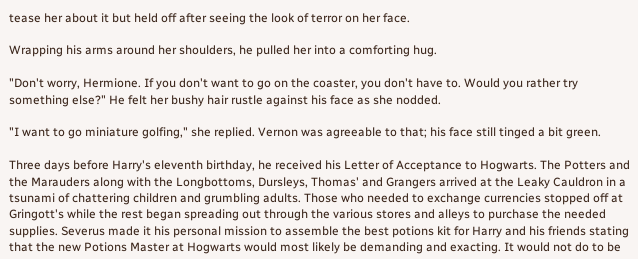tease her about it but held off after seeing the look of terror on her face.

Wrapping his arms around her shoulders, he pulled her into a comforting hug.

"Don't worry, Hermione. If you don't want to go on the coaster, you don't have to. Would you rather try something else?" He felt her bushy hair rustle against his face as she nodded.

"I want to go miniature golfing," she replied. Vernon was agreeable to that; his face still tinged a bit green.

Three days before Harry's eleventh birthday, he received his Letter of Acceptance to Hogwarts. The Potters and the Marauders along with the Longbottoms, Dursleys, Thomas' and Grangers arrived at the Leaky Cauldron in a tsunami of chattering children and grumbling adults. Those who needed to exchange currencies stopped off at Gringott's while the rest began spreading out through the various stores and alleys to purchase the needed supplies. Severus made it his personal mission to assemble the best potions kit for Harry and his friends stating that the new Potions Master at Hogwarts would most likely be demanding and exacting. It would not do to be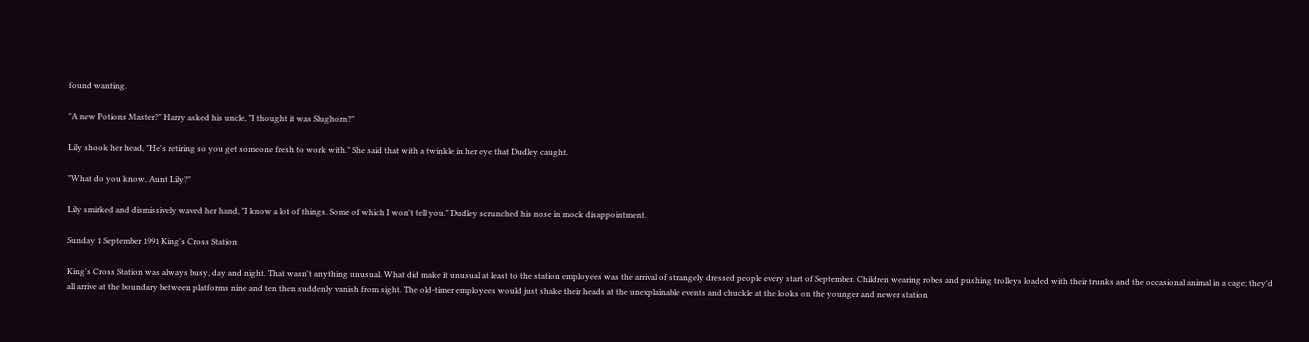found wanting.

"A new Potions Master?" Harry asked his uncle, "I thought it was Slughorn?"

Lily shook her head, "He's retiring so you get someone fresh to work with." She said that with a twinkle in her eye that Dudley caught.

"What do you know, Aunt Lily?"

Lily smirked and dismissively waved her hand, "I know a lot of things. Some of which I won't tell you." Dudley scrunched his nose in mock disappointment.

Sunday 1 September 1991 King's Cross Station

King's Cross Station was always busy, day and night. That wasn't anything unusual. What did make it unusual at least to the station employees was the arrival of strangely dressed people every start of September. Children wearing robes and pushing trolleys loaded with their trunks and the occasional animal in a cage; they'd all arrive at the boundary between platforms nine and ten then suddenly vanish from sight. The old-timer employees would just shake their heads at the unexplainable events and chuckle at the looks on the younger and newer station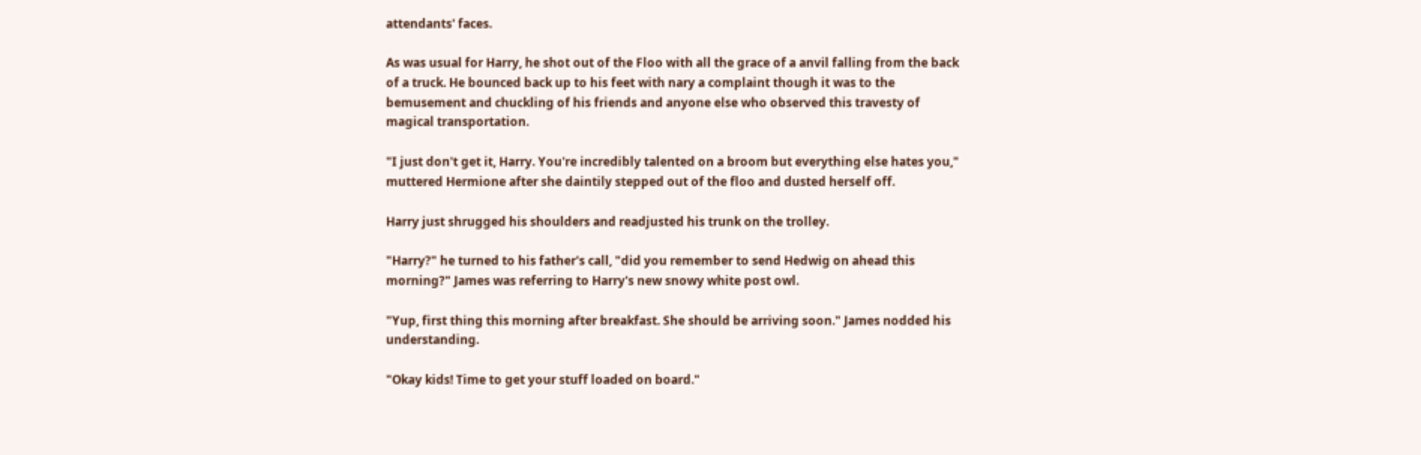attendants' faces.

As was usual for Harry, he shot out of the Floo with all the grace of a anvil falling from the back of a truck. He bounced back up to his feet with nary a complaint though it was to the bemusement and chuckling of his friends and anyone else who observed this travesty of magical transportation.

"I just don't get it, Harry. You're incredibly talented on a broom but everything else hates you," muttered Hermione after she daintily stepped out of the floo and dusted herself off.

Harry just shrugged his shoulders and readjusted his trunk on the trolley.

"Harry?" he turned to his father's call, "did you remember to send Hedwig on ahead this morning?" James was referring to Harry's new snowy white post owl.

"Yup, first thing this morning after breakfast. She should be arriving soon." James nodded his understanding.

"Okay kids! Time to get your stuff loaded on board."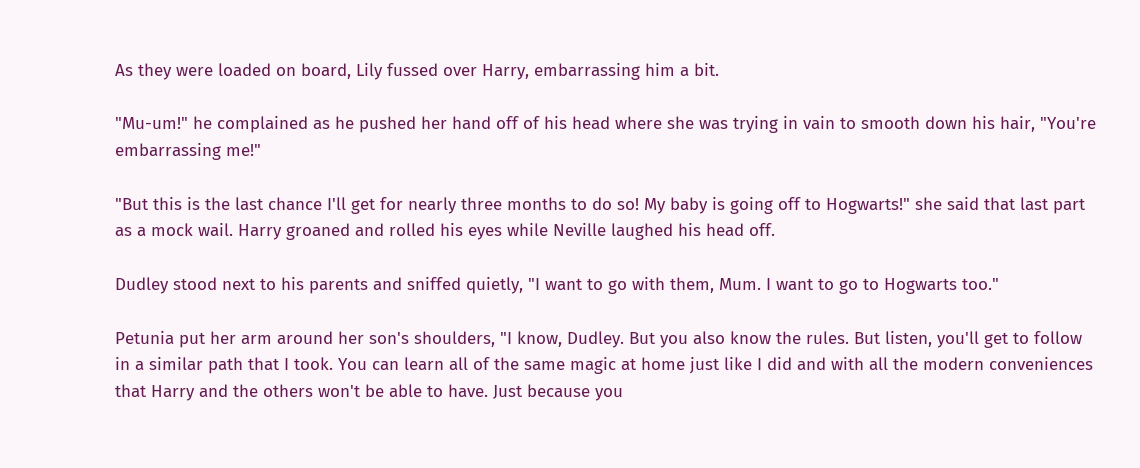As they were loaded on board, Lily fussed over Harry, embarrassing him a bit.

"Mu-um!" he complained as he pushed her hand off of his head where she was trying in vain to smooth down his hair, "You're embarrassing me!"

"But this is the last chance I'll get for nearly three months to do so! My baby is going off to Hogwarts!" she said that last part as a mock wail. Harry groaned and rolled his eyes while Neville laughed his head off.

Dudley stood next to his parents and sniffed quietly, "I want to go with them, Mum. I want to go to Hogwarts too."

Petunia put her arm around her son's shoulders, "I know, Dudley. But you also know the rules. But listen, you'll get to follow in a similar path that I took. You can learn all of the same magic at home just like I did and with all the modern conveniences that Harry and the others won't be able to have. Just because you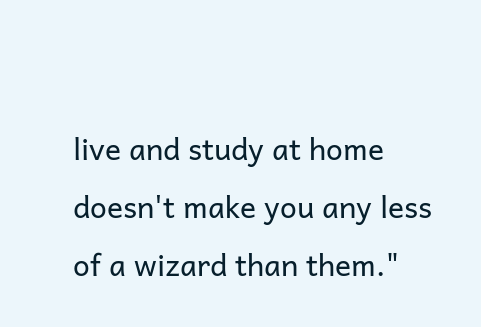live and study at home doesn't make you any less of a wizard than them."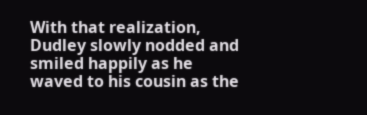With that realization, Dudley slowly nodded and smiled happily as he waved to his cousin as the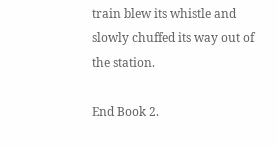train blew its whistle and slowly chuffed its way out of the station.

End Book 2.